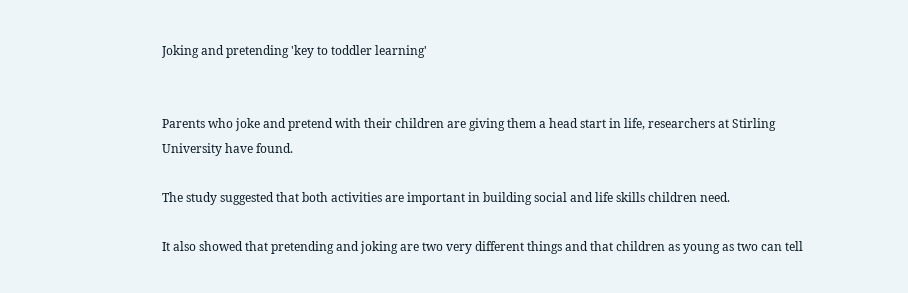Joking and pretending 'key to toddler learning'


Parents who joke and pretend with their children are giving them a head start in life, researchers at Stirling University have found.

The study suggested that both activities are important in building social and life skills children need.

It also showed that pretending and joking are two very different things and that children as young as two can tell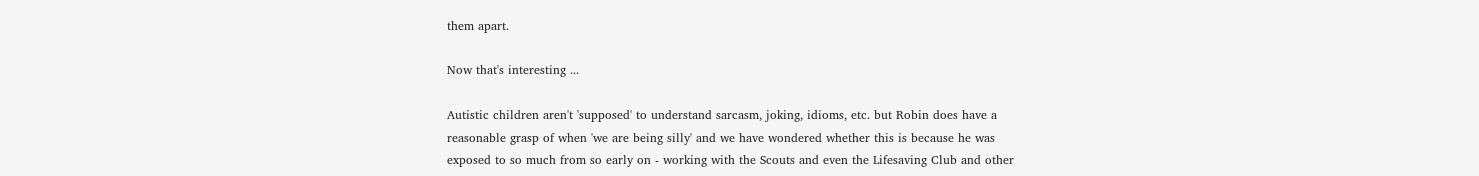them apart.

Now that's interesting ...

Autistic children aren't 'supposed' to understand sarcasm, joking, idioms, etc. but Robin does have a reasonable grasp of when 'we are being silly' and we have wondered whether this is because he was exposed to so much from so early on - working with the Scouts and even the Lifesaving Club and other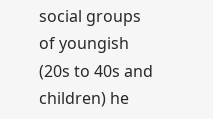social groups of youngish (20s to 40s and children) he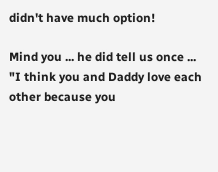didn't have much option!

Mind you ... he did tell us once ...
"I think you and Daddy love each other because you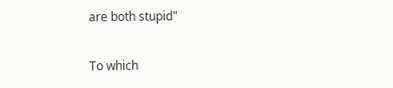are both stupid"

To which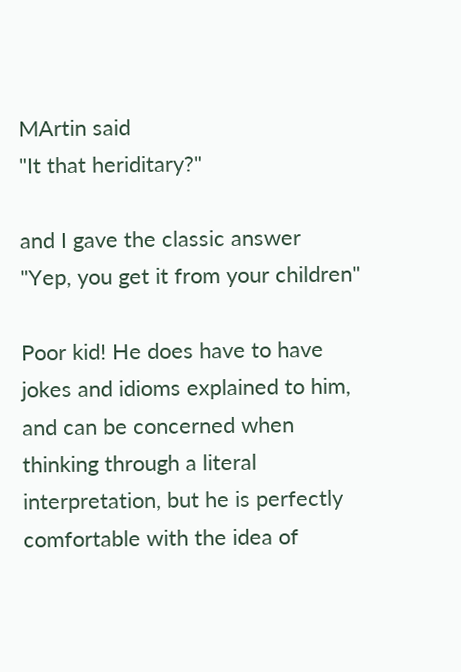MArtin said
"It that heriditary?"

and I gave the classic answer
"Yep, you get it from your children"

Poor kid! He does have to have jokes and idioms explained to him, and can be concerned when thinking through a literal interpretation, but he is perfectly comfortable with the idea of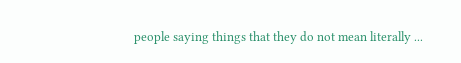people saying things that they do not mean literally ...